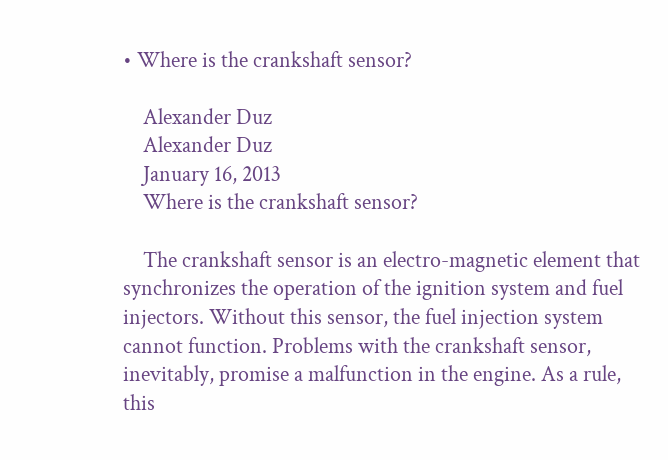• Where is the crankshaft sensor?

    Alexander Duz
    Alexander Duz
    January 16, 2013
    Where is the crankshaft sensor?

    The crankshaft sensor is an electro-magnetic element that synchronizes the operation of the ignition system and fuel injectors. Without this sensor, the fuel injection system cannot function. Problems with the crankshaft sensor, inevitably, promise a malfunction in the engine. As a rule, this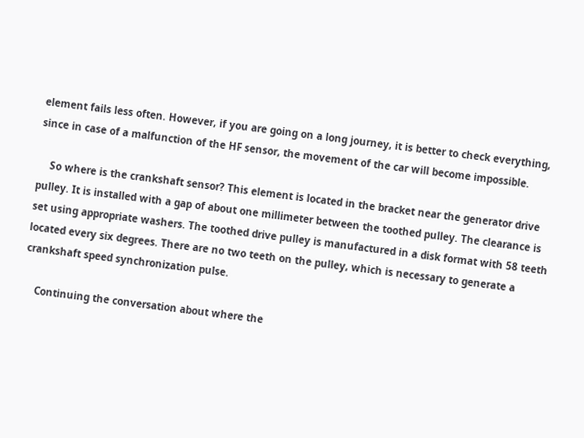element fails less often. However, if you are going on a long journey, it is better to check everything, since in case of a malfunction of the HF sensor, the movement of the car will become impossible.

    So where is the crankshaft sensor? This element is located in the bracket near the generator drive pulley. It is installed with a gap of about one millimeter between the toothed pulley. The clearance is set using appropriate washers. The toothed drive pulley is manufactured in a disk format with 58 teeth located every six degrees. There are no two teeth on the pulley, which is necessary to generate a crankshaft speed synchronization pulse.

    Continuing the conversation about where the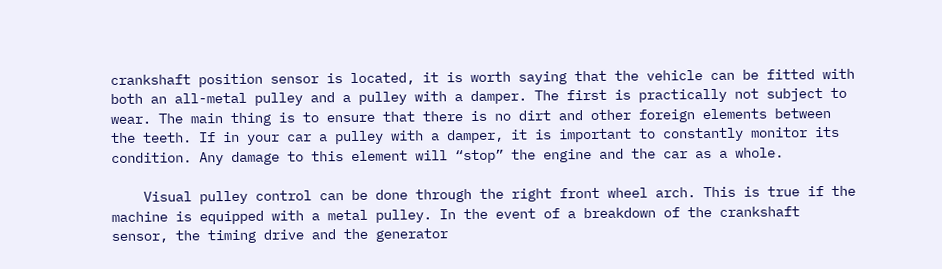crankshaft position sensor is located, it is worth saying that the vehicle can be fitted with both an all-metal pulley and a pulley with a damper. The first is practically not subject to wear. The main thing is to ensure that there is no dirt and other foreign elements between the teeth. If in your car a pulley with a damper, it is important to constantly monitor its condition. Any damage to this element will “stop” the engine and the car as a whole.

    Visual pulley control can be done through the right front wheel arch. This is true if the machine is equipped with a metal pulley. In the event of a breakdown of the crankshaft sensor, the timing drive and the generator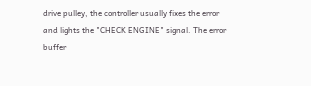drive pulley, the controller usually fixes the error and lights the "CHECK ENGINE" signal. The error buffer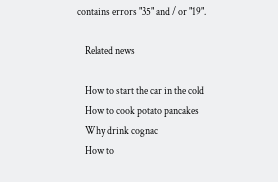contains errors "35" and / or "19".

    Related news

    How to start the car in the cold
    How to cook potato pancakes
    Why drink cognac
    How to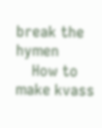break the hymen
    How to make kvass